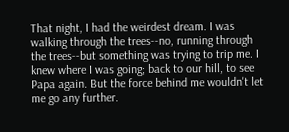That night, I had the weirdest dream. I was walking through the trees--no, running through the trees--but something was trying to trip me. I knew where I was going; back to our hill, to see Papa again. But the force behind me wouldn't let me go any further.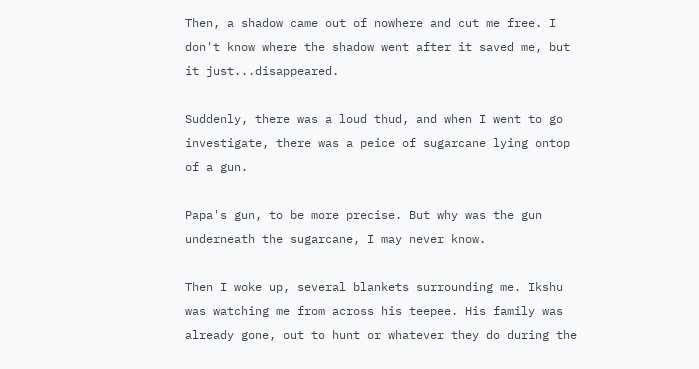Then, a shadow came out of nowhere and cut me free. I don't know where the shadow went after it saved me, but it just...disappeared.

Suddenly, there was a loud thud, and when I went to go investigate, there was a peice of sugarcane lying ontop of a gun.

Papa's gun, to be more precise. But why was the gun underneath the sugarcane, I may never know.

Then I woke up, several blankets surrounding me. Ikshu was watching me from across his teepee. His family was already gone, out to hunt or whatever they do during the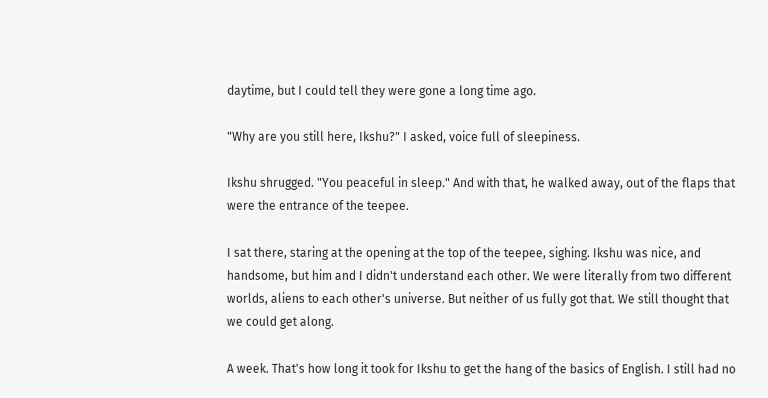daytime, but I could tell they were gone a long time ago.

"Why are you still here, Ikshu?" I asked, voice full of sleepiness.

Ikshu shrugged. "You peaceful in sleep." And with that, he walked away, out of the flaps that were the entrance of the teepee.

I sat there, staring at the opening at the top of the teepee, sighing. Ikshu was nice, and handsome, but him and I didn't understand each other. We were literally from two different worlds, aliens to each other's universe. But neither of us fully got that. We still thought that we could get along.

A week. That's how long it took for Ikshu to get the hang of the basics of English. I still had no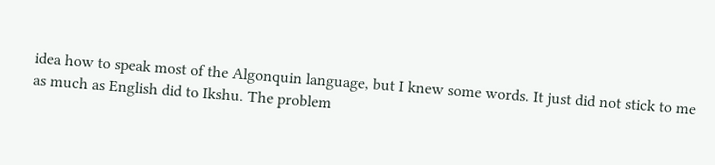idea how to speak most of the Algonquin language, but I knew some words. It just did not stick to me as much as English did to Ikshu. The problem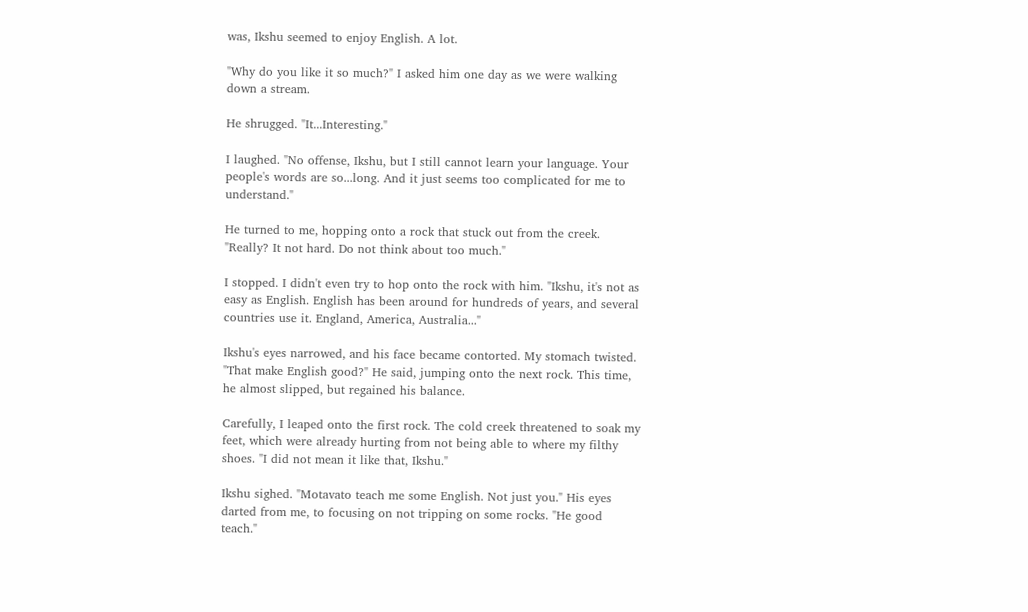was, Ikshu seemed to enjoy English. A lot.

"Why do you like it so much?" I asked him one day as we were walking down a stream.

He shrugged. "It...Interesting."

I laughed. "No offense, Ikshu, but I still cannot learn your language. Your people's words are so...long. And it just seems too complicated for me to understand."

He turned to me, hopping onto a rock that stuck out from the creek. "Really? It not hard. Do not think about too much."

I stopped. I didn't even try to hop onto the rock with him. "Ikshu, it's not as easy as English. English has been around for hundreds of years, and several countries use it. England, America, Australia..."

Ikshu's eyes narrowed, and his face became contorted. My stomach twisted. "That make English good?" He said, jumping onto the next rock. This time, he almost slipped, but regained his balance.

Carefully, I leaped onto the first rock. The cold creek threatened to soak my feet, which were already hurting from not being able to where my filthy shoes. "I did not mean it like that, Ikshu."

Ikshu sighed. "Motavato teach me some English. Not just you." His eyes darted from me, to focusing on not tripping on some rocks. "He good teach."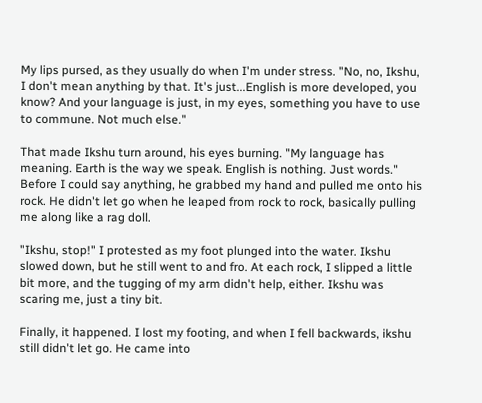My lips pursed, as they usually do when I'm under stress. "No, no, Ikshu, I don't mean anything by that. It's just...English is more developed, you know? And your language is just, in my eyes, something you have to use to commune. Not much else."

That made Ikshu turn around, his eyes burning. "My language has meaning. Earth is the way we speak. English is nothing. Just words." Before I could say anything, he grabbed my hand and pulled me onto his rock. He didn't let go when he leaped from rock to rock, basically pulling me along like a rag doll.

"Ikshu, stop!" I protested as my foot plunged into the water. Ikshu slowed down, but he still went to and fro. At each rock, I slipped a little bit more, and the tugging of my arm didn't help, either. Ikshu was scaring me, just a tiny bit.

Finally, it happened. I lost my footing, and when I fell backwards, ikshu still didn't let go. He came into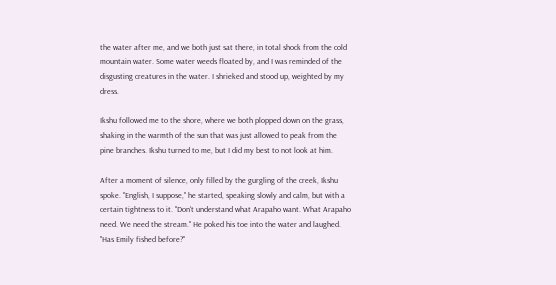the water after me, and we both just sat there, in total shock from the cold mountain water. Some water weeds floated by, and I was reminded of the disgusting creatures in the water. I shrieked and stood up, weighted by my dress.

Ikshu followed me to the shore, where we both plopped down on the grass, shaking in the warmth of the sun that was just allowed to peak from the pine branches. Ikshu turned to me, but I did my best to not look at him.

After a moment of silence, only filled by the gurgling of the creek, Ikshu spoke. "English, I suppose," he started, speaking slowly and calm, but with a certain tightness to it. "Don't understand what Arapaho want. What Arapaho need. We need the stream." He poked his toe into the water and laughed. "Has Emily fished before?"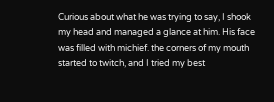Curious about what he was trying to say, I shook my head and managed a glance at him. His face was filled with michief. the corners of my mouth started to twitch, and I tried my best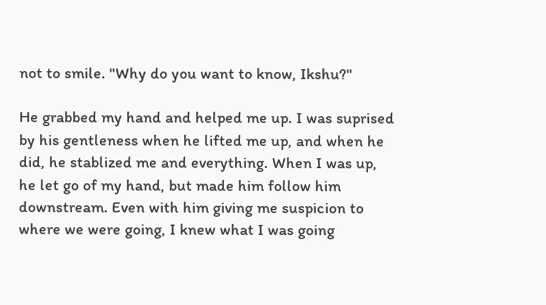not to smile. "Why do you want to know, Ikshu?"

He grabbed my hand and helped me up. I was suprised by his gentleness when he lifted me up, and when he did, he stablized me and everything. When I was up, he let go of my hand, but made him follow him downstream. Even with him giving me suspicion to where we were going, I knew what I was going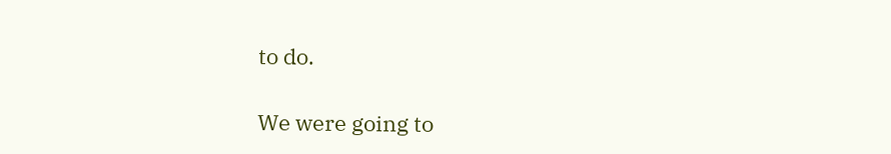to do.

We were going to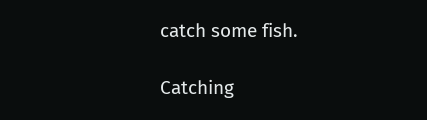catch some fish.

Catching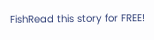FishRead this story for FREE!